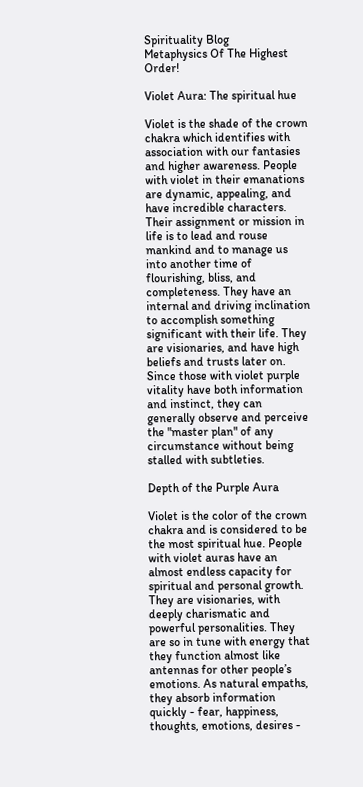Spirituality Blog
Metaphysics Of The Highest Order!

Violet Aura: The spiritual hue

Violet is the shade of the crown chakra which identifies with association with our fantasies and higher awareness. People with violet in their emanations are dynamic, appealing, and have incredible characters. Their assignment or mission in life is to lead and rouse mankind and to manage us into another time of flourishing, bliss, and completeness. They have an internal and driving inclination to accomplish something significant with their life. They are visionaries, and have high beliefs and trusts later on. Since those with violet purple vitality have both information and instinct, they can generally observe and perceive the "master plan" of any circumstance without being stalled with subtleties.

Depth of the Purple Aura

Violet is the color of the crown chakra and is considered to be the most spiritual hue. People with violet auras have an almost endless capacity for spiritual and personal growth. They are visionaries, with deeply charismatic and powerful personalities. They are so in tune with energy that they function almost like antennas for other people’s emotions. As natural empaths, they absorb information quickly - fear, happiness, thoughts, emotions, desires -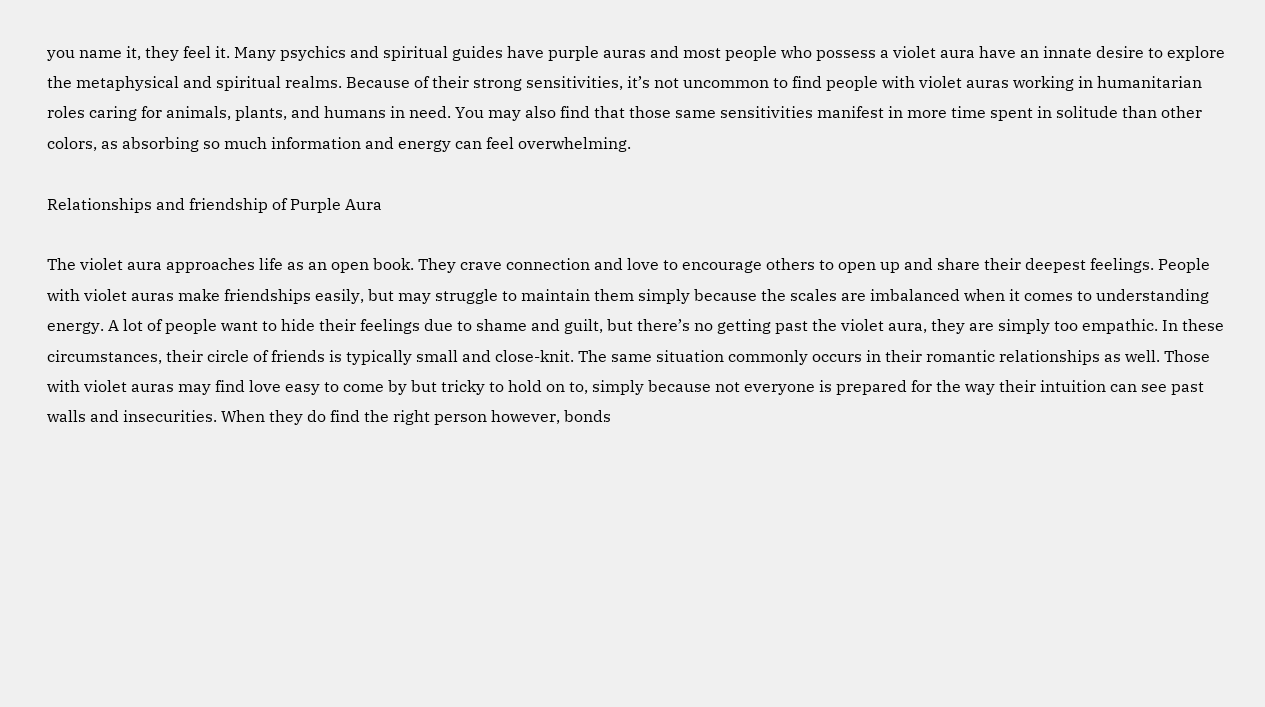you name it, they feel it. Many psychics and spiritual guides have purple auras and most people who possess a violet aura have an innate desire to explore the metaphysical and spiritual realms. Because of their strong sensitivities, it’s not uncommon to find people with violet auras working in humanitarian roles caring for animals, plants, and humans in need. You may also find that those same sensitivities manifest in more time spent in solitude than other colors, as absorbing so much information and energy can feel overwhelming.

Relationships and friendship of Purple Aura

The violet aura approaches life as an open book. They crave connection and love to encourage others to open up and share their deepest feelings. People with violet auras make friendships easily, but may struggle to maintain them simply because the scales are imbalanced when it comes to understanding energy. A lot of people want to hide their feelings due to shame and guilt, but there’s no getting past the violet aura, they are simply too empathic. In these circumstances, their circle of friends is typically small and close-knit. The same situation commonly occurs in their romantic relationships as well. Those with violet auras may find love easy to come by but tricky to hold on to, simply because not everyone is prepared for the way their intuition can see past walls and insecurities. When they do find the right person however, bonds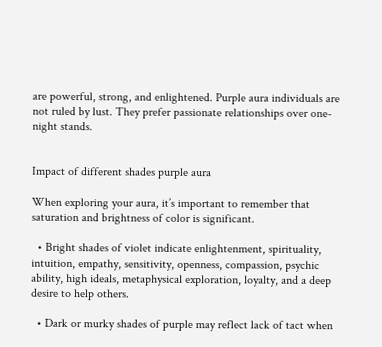are powerful, strong, and enlightened. Purple aura individuals are not ruled by lust. They prefer passionate relationships over one-night stands.


Impact of different shades purple aura

When exploring your aura, it’s important to remember that saturation and brightness of color is significant.

  • Bright shades of violet indicate enlightenment, spirituality, intuition, empathy, sensitivity, openness, compassion, psychic ability, high ideals, metaphysical exploration, loyalty, and a deep desire to help others.

  • Dark or murky shades of purple may reflect lack of tact when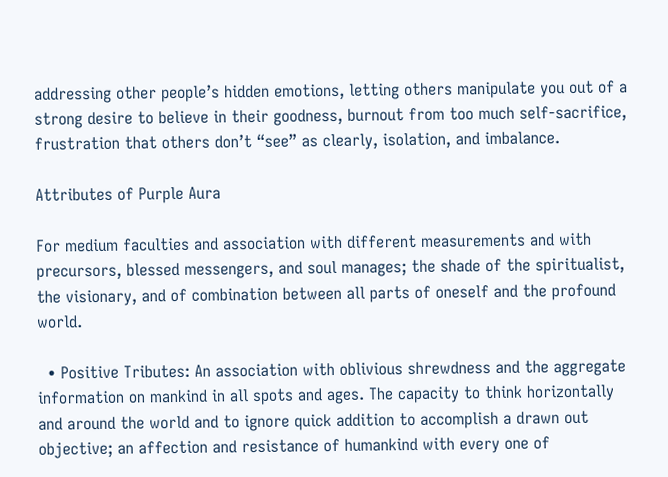addressing other people’s hidden emotions, letting others manipulate you out of a strong desire to believe in their goodness, burnout from too much self-sacrifice, frustration that others don’t “see” as clearly, isolation, and imbalance.

Attributes of Purple Aura

For medium faculties and association with different measurements and with precursors, blessed messengers, and soul manages; the shade of the spiritualist, the visionary, and of combination between all parts of oneself and the profound world.

  • Positive Tributes: An association with oblivious shrewdness and the aggregate information on mankind in all spots and ages. The capacity to think horizontally and around the world and to ignore quick addition to accomplish a drawn out objective; an affection and resistance of humankind with every one of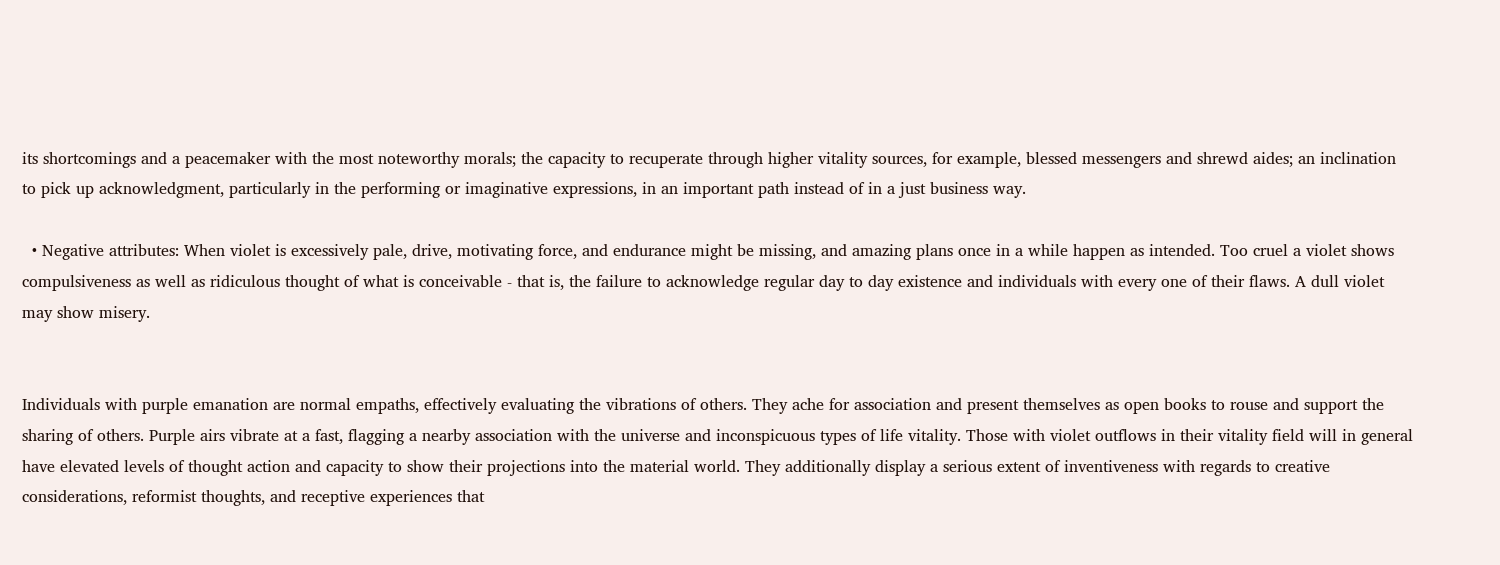its shortcomings and a peacemaker with the most noteworthy morals; the capacity to recuperate through higher vitality sources, for example, blessed messengers and shrewd aides; an inclination to pick up acknowledgment, particularly in the performing or imaginative expressions, in an important path instead of in a just business way.

  • Negative attributes: When violet is excessively pale, drive, motivating force, and endurance might be missing, and amazing plans once in a while happen as intended. Too cruel a violet shows compulsiveness as well as ridiculous thought of what is conceivable - that is, the failure to acknowledge regular day to day existence and individuals with every one of their flaws. A dull violet may show misery.


Individuals with purple emanation are normal empaths, effectively evaluating the vibrations of others. They ache for association and present themselves as open books to rouse and support the sharing of others. Purple airs vibrate at a fast, flagging a nearby association with the universe and inconspicuous types of life vitality. Those with violet outflows in their vitality field will in general have elevated levels of thought action and capacity to show their projections into the material world. They additionally display a serious extent of inventiveness with regards to creative considerations, reformist thoughts, and receptive experiences that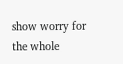show worry for the whole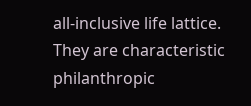all-inclusive life lattice. They are characteristic philanthropic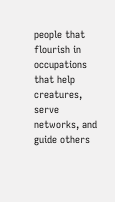people that flourish in occupations that help creatures, serve networks, and guide others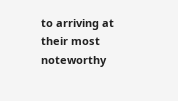to arriving at their most noteworthy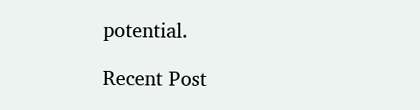potential.

Recent Post